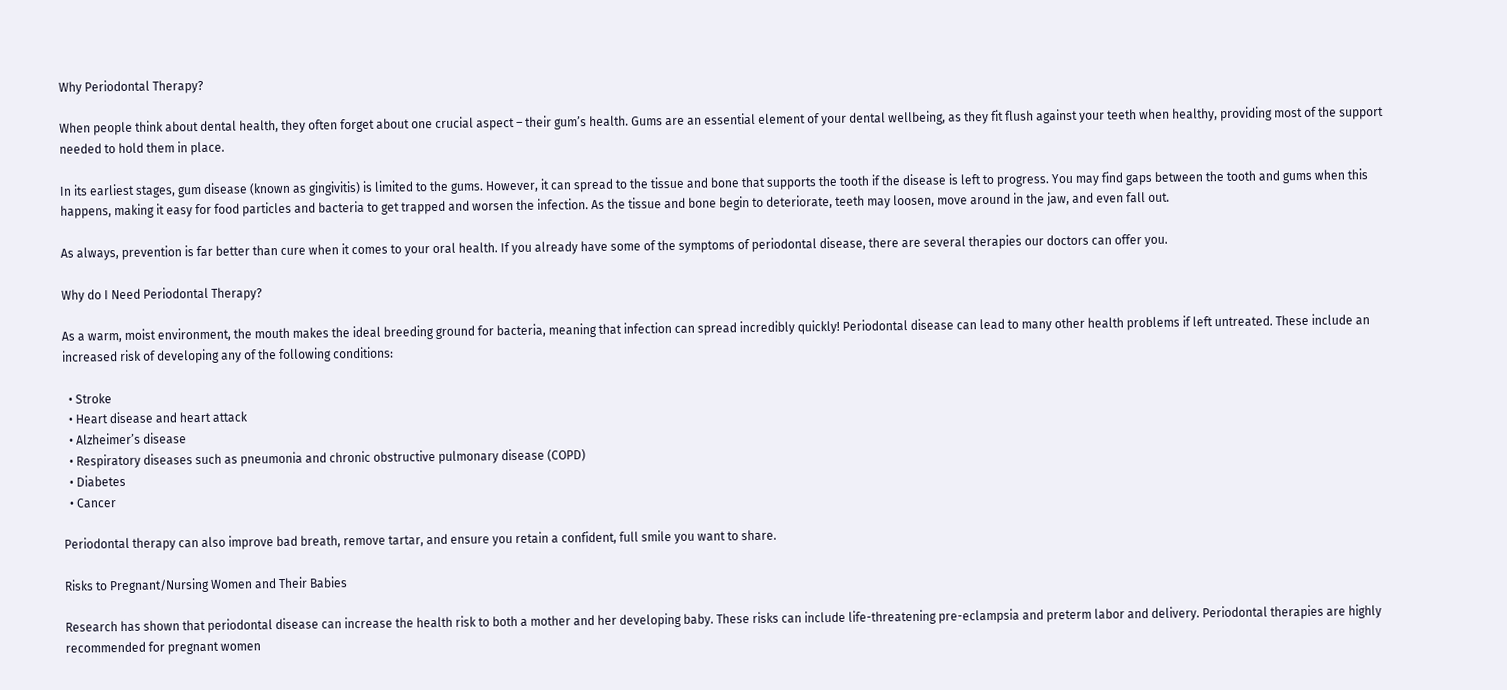Why Periodontal Therapy?

When people think about dental health, they often forget about one crucial aspect – their gum’s health. Gums are an essential element of your dental wellbeing, as they fit flush against your teeth when healthy, providing most of the support needed to hold them in place.

In its earliest stages, gum disease (known as gingivitis) is limited to the gums. However, it can spread to the tissue and bone that supports the tooth if the disease is left to progress. You may find gaps between the tooth and gums when this happens, making it easy for food particles and bacteria to get trapped and worsen the infection. As the tissue and bone begin to deteriorate, teeth may loosen, move around in the jaw, and even fall out.

As always, prevention is far better than cure when it comes to your oral health. If you already have some of the symptoms of periodontal disease, there are several therapies our doctors can offer you.

Why do I Need Periodontal Therapy?

As a warm, moist environment, the mouth makes the ideal breeding ground for bacteria, meaning that infection can spread incredibly quickly! Periodontal disease can lead to many other health problems if left untreated. These include an increased risk of developing any of the following conditions:

  • Stroke
  • Heart disease and heart attack
  • Alzheimer’s disease
  • Respiratory diseases such as pneumonia and chronic obstructive pulmonary disease (COPD)
  • Diabetes
  • Cancer

Periodontal therapy can also improve bad breath, remove tartar, and ensure you retain a confident, full smile you want to share.

Risks to Pregnant/Nursing Women and Their Babies

Research has shown that periodontal disease can increase the health risk to both a mother and her developing baby. These risks can include life-threatening pre-eclampsia and preterm labor and delivery. Periodontal therapies are highly recommended for pregnant women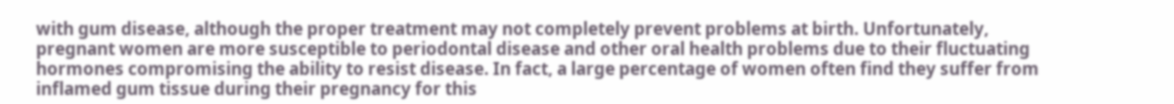with gum disease, although the proper treatment may not completely prevent problems at birth. Unfortunately, pregnant women are more susceptible to periodontal disease and other oral health problems due to their fluctuating hormones compromising the ability to resist disease. In fact, a large percentage of women often find they suffer from inflamed gum tissue during their pregnancy for this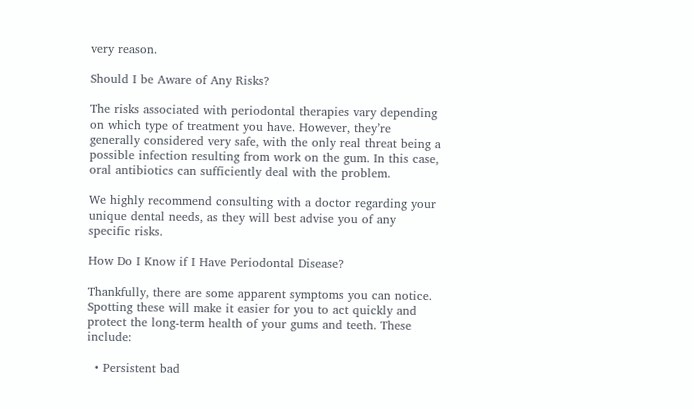very reason.

Should I be Aware of Any Risks?

The risks associated with periodontal therapies vary depending on which type of treatment you have. However, they’re generally considered very safe, with the only real threat being a possible infection resulting from work on the gum. In this case, oral antibiotics can sufficiently deal with the problem.

We highly recommend consulting with a doctor regarding your unique dental needs, as they will best advise you of any specific risks.

How Do I Know if I Have Periodontal Disease?

Thankfully, there are some apparent symptoms you can notice. Spotting these will make it easier for you to act quickly and protect the long-term health of your gums and teeth. These include:

  • Persistent bad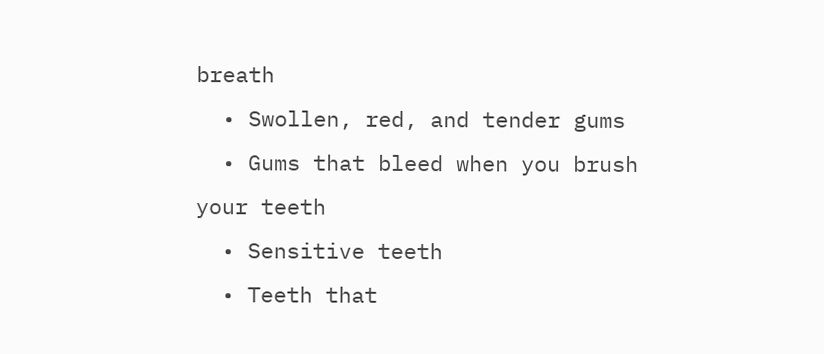breath
  • Swollen, red, and tender gums
  • Gums that bleed when you brush your teeth
  • Sensitive teeth
  • Teeth that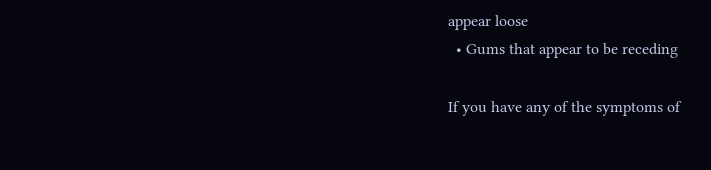appear loose
  • Gums that appear to be receding

If you have any of the symptoms of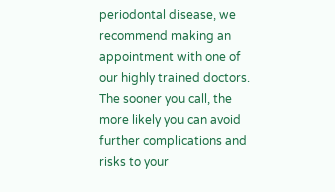periodontal disease, we recommend making an appointment with one of our highly trained doctors. The sooner you call, the more likely you can avoid further complications and risks to your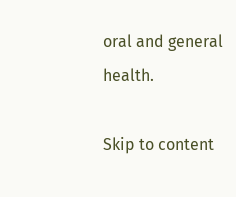oral and general health.

Skip to content